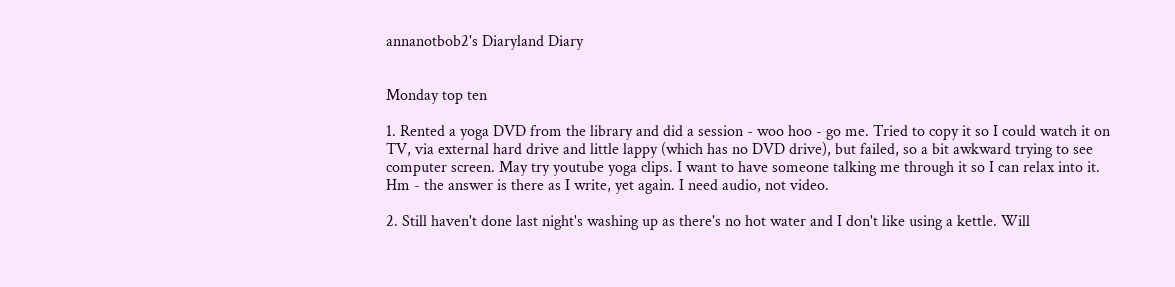annanotbob2's Diaryland Diary


Monday top ten

1. Rented a yoga DVD from the library and did a session - woo hoo - go me. Tried to copy it so I could watch it on TV, via external hard drive and little lappy (which has no DVD drive), but failed, so a bit awkward trying to see computer screen. May try youtube yoga clips. I want to have someone talking me through it so I can relax into it. Hm - the answer is there as I write, yet again. I need audio, not video.

2. Still haven't done last night's washing up as there's no hot water and I don't like using a kettle. Will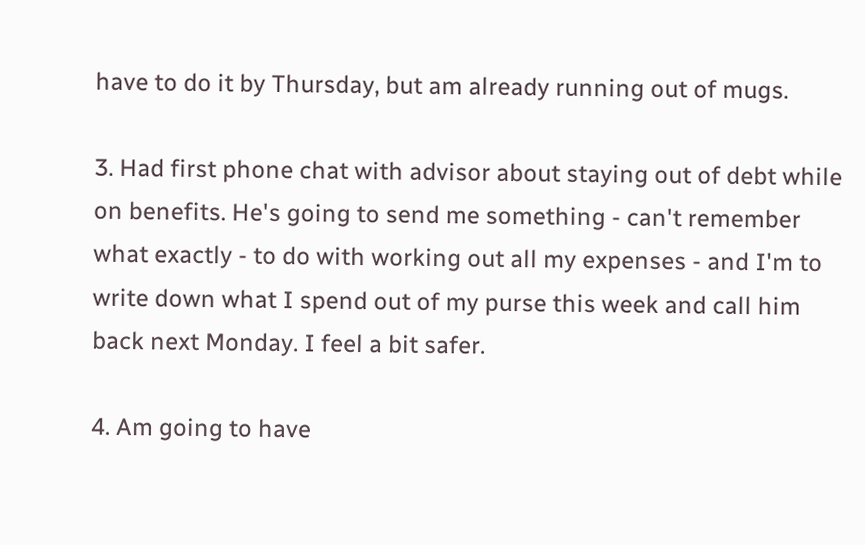have to do it by Thursday, but am already running out of mugs.

3. Had first phone chat with advisor about staying out of debt while on benefits. He's going to send me something - can't remember what exactly - to do with working out all my expenses - and I'm to write down what I spend out of my purse this week and call him back next Monday. I feel a bit safer.

4. Am going to have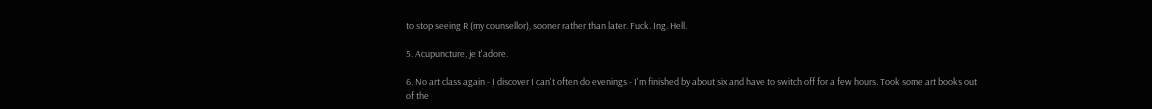to stop seeing R (my counsellor), sooner rather than later. Fuck. Ing. Hell.

5. Acupuncture, je t'adore.

6. No art class again - I discover I can't often do evenings - I'm finished by about six and have to switch off for a few hours. Took some art books out of the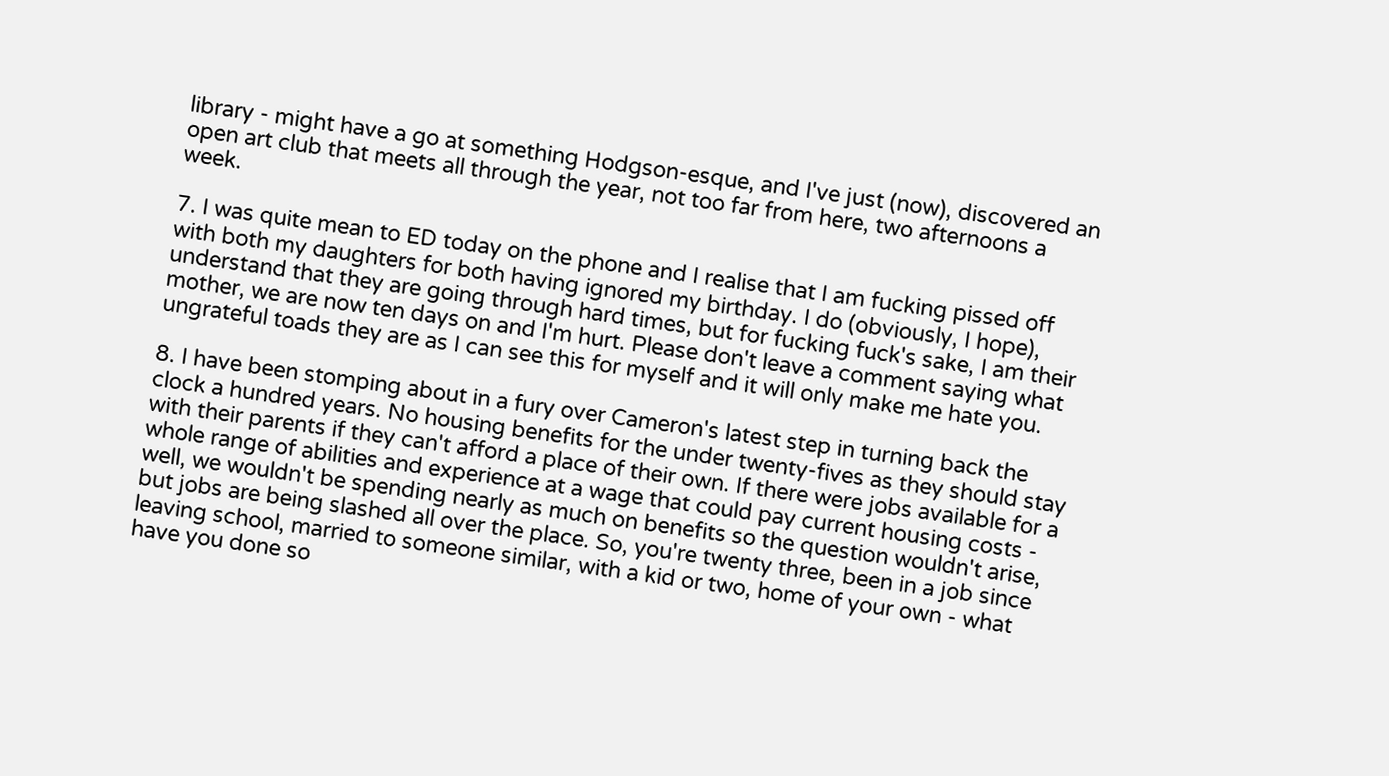library - might have a go at something Hodgson-esque, and I've just (now), discovered an open art club that meets all through the year, not too far from here, two afternoons a week.

7. I was quite mean to ED today on the phone and I realise that I am fucking pissed off with both my daughters for both having ignored my birthday. I do (obviously, I hope), understand that they are going through hard times, but for fucking fuck's sake, I am their mother, we are now ten days on and I'm hurt. Please don't leave a comment saying what ungrateful toads they are as I can see this for myself and it will only make me hate you.

8. I have been stomping about in a fury over Cameron's latest step in turning back the clock a hundred years. No housing benefits for the under twenty-fives as they should stay with their parents if they can't afford a place of their own. If there were jobs available for a whole range of abilities and experience at a wage that could pay current housing costs - well, we wouldn't be spending nearly as much on benefits so the question wouldn't arise, but jobs are being slashed all over the place. So, you're twenty three, been in a job since leaving school, married to someone similar, with a kid or two, home of your own - what have you done so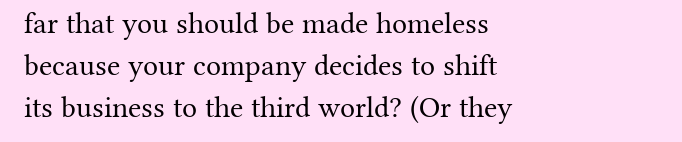far that you should be made homeless because your company decides to shift its business to the third world? (Or they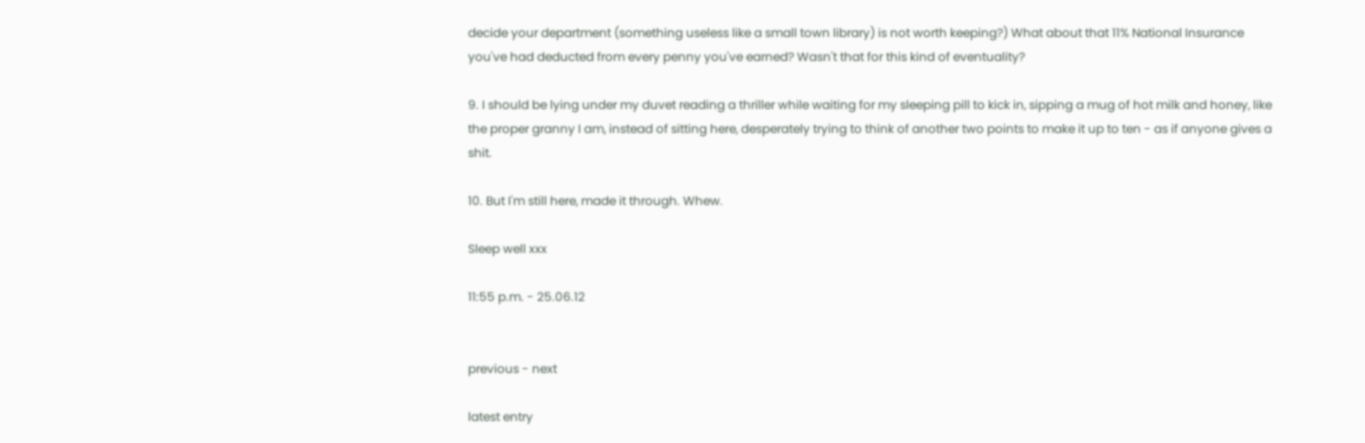decide your department (something useless like a small town library) is not worth keeping?) What about that 11% National Insurance you've had deducted from every penny you've earned? Wasn't that for this kind of eventuality?

9. I should be lying under my duvet reading a thriller while waiting for my sleeping pill to kick in, sipping a mug of hot milk and honey, like the proper granny I am, instead of sitting here, desperately trying to think of another two points to make it up to ten - as if anyone gives a shit.

10. But I'm still here, made it through. Whew.

Sleep well xxx

11:55 p.m. - 25.06.12


previous - next

latest entry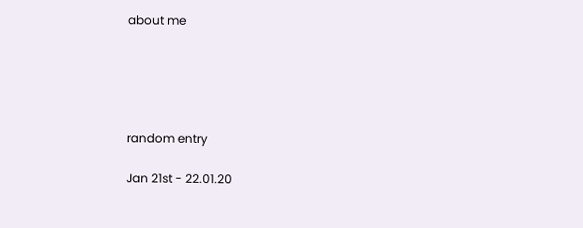about me





random entry

Jan 21st - 22.01.20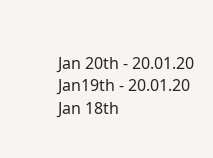Jan 20th - 20.01.20
Jan19th - 20.01.20
Jan 18th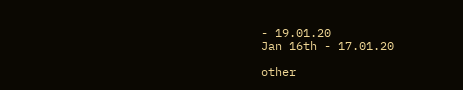- 19.01.20
Jan 16th - 17.01.20

other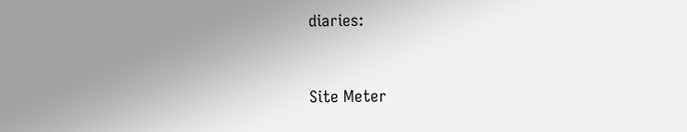diaries:


Site Meter